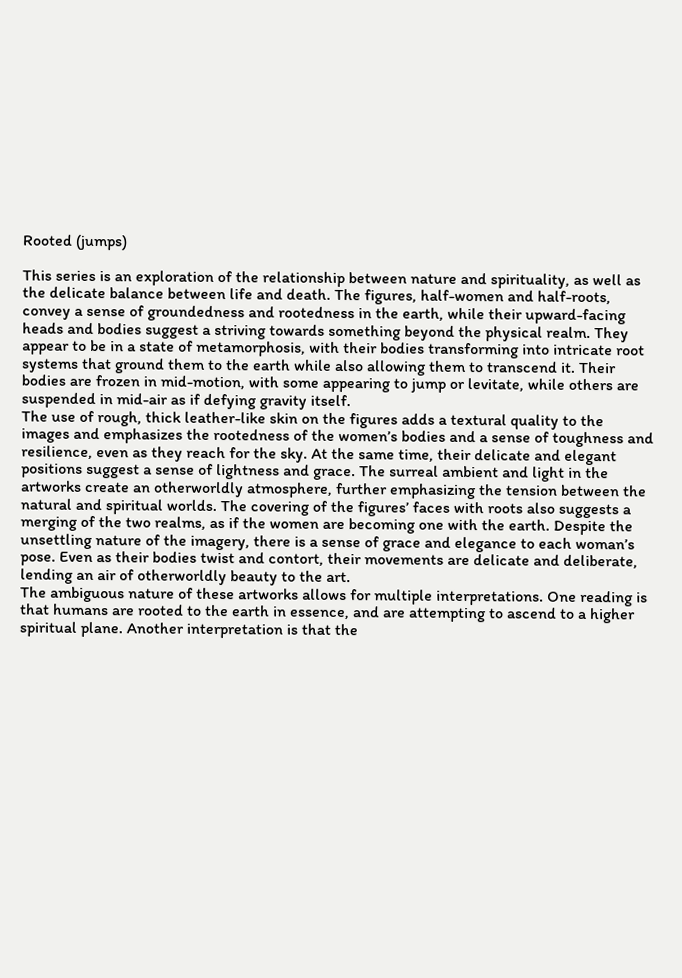Rooted (jumps)

This series is an exploration of the relationship between nature and spirituality, as well as the delicate balance between life and death. The figures, half-women and half-roots, convey a sense of groundedness and rootedness in the earth, while their upward-facing heads and bodies suggest a striving towards something beyond the physical realm. They appear to be in a state of metamorphosis, with their bodies transforming into intricate root systems that ground them to the earth while also allowing them to transcend it. Their bodies are frozen in mid-motion, with some appearing to jump or levitate, while others are suspended in mid-air as if defying gravity itself.
The use of rough, thick leather-like skin on the figures adds a textural quality to the images and emphasizes the rootedness of the women’s bodies and a sense of toughness and resilience, even as they reach for the sky. At the same time, their delicate and elegant positions suggest a sense of lightness and grace. The surreal ambient and light in the artworks create an otherworldly atmosphere, further emphasizing the tension between the natural and spiritual worlds. The covering of the figures’ faces with roots also suggests a merging of the two realms, as if the women are becoming one with the earth. Despite the unsettling nature of the imagery, there is a sense of grace and elegance to each woman’s pose. Even as their bodies twist and contort, their movements are delicate and deliberate, lending an air of otherworldly beauty to the art.
The ambiguous nature of these artworks allows for multiple interpretations. One reading is that humans are rooted to the earth in essence, and are attempting to ascend to a higher spiritual plane. Another interpretation is that the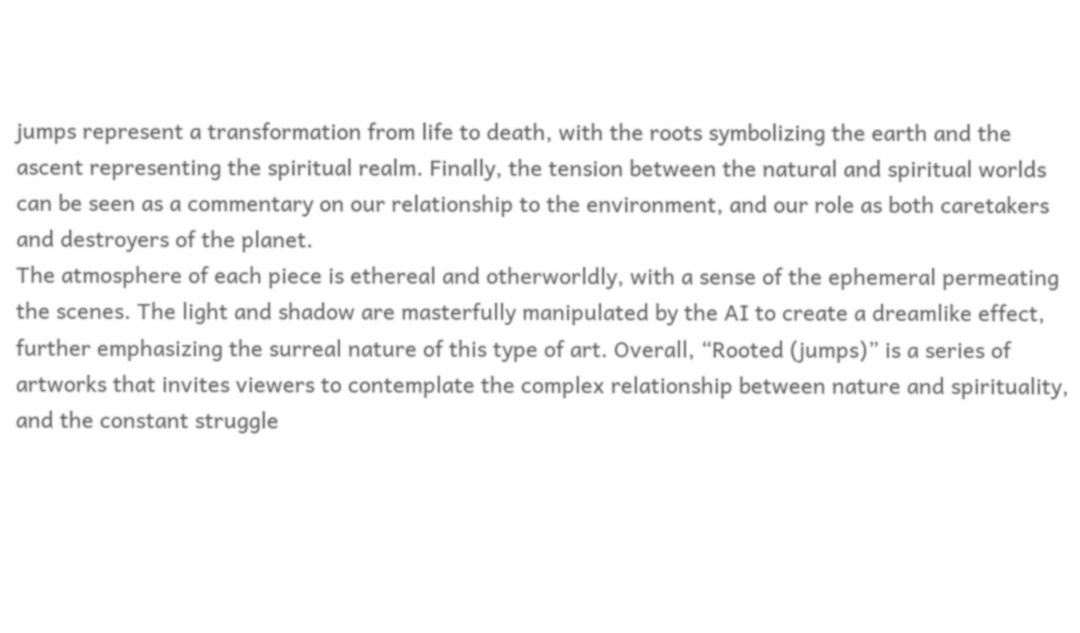jumps represent a transformation from life to death, with the roots symbolizing the earth and the ascent representing the spiritual realm. Finally, the tension between the natural and spiritual worlds can be seen as a commentary on our relationship to the environment, and our role as both caretakers and destroyers of the planet.
The atmosphere of each piece is ethereal and otherworldly, with a sense of the ephemeral permeating the scenes. The light and shadow are masterfully manipulated by the AI to create a dreamlike effect, further emphasizing the surreal nature of this type of art. Overall, “Rooted (jumps)” is a series of artworks that invites viewers to contemplate the complex relationship between nature and spirituality, and the constant struggle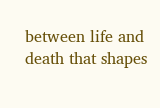between life and death that shapes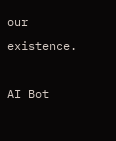our existence.

AI Bot